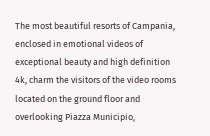The most beautiful resorts of Campania, enclosed in emotional videos of exceptional beauty and high definition 4k, charm the visitors of the video rooms located on the ground floor and overlooking Piazza Municipio,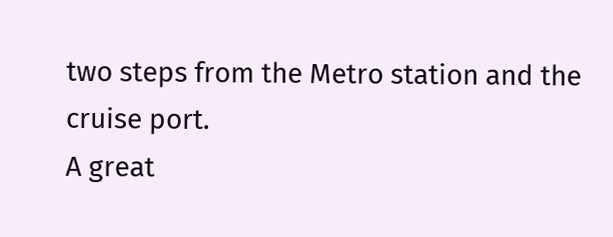two steps from the Metro station and the cruise port.
A great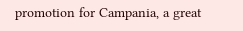promotion for Campania, a great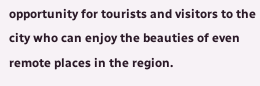opportunity for tourists and visitors to the city who can enjoy the beauties of even remote places in the region.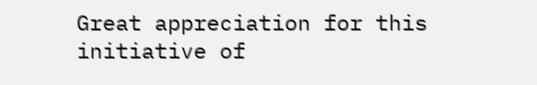Great appreciation for this initiative of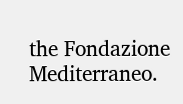the Fondazione Mediterraneo.